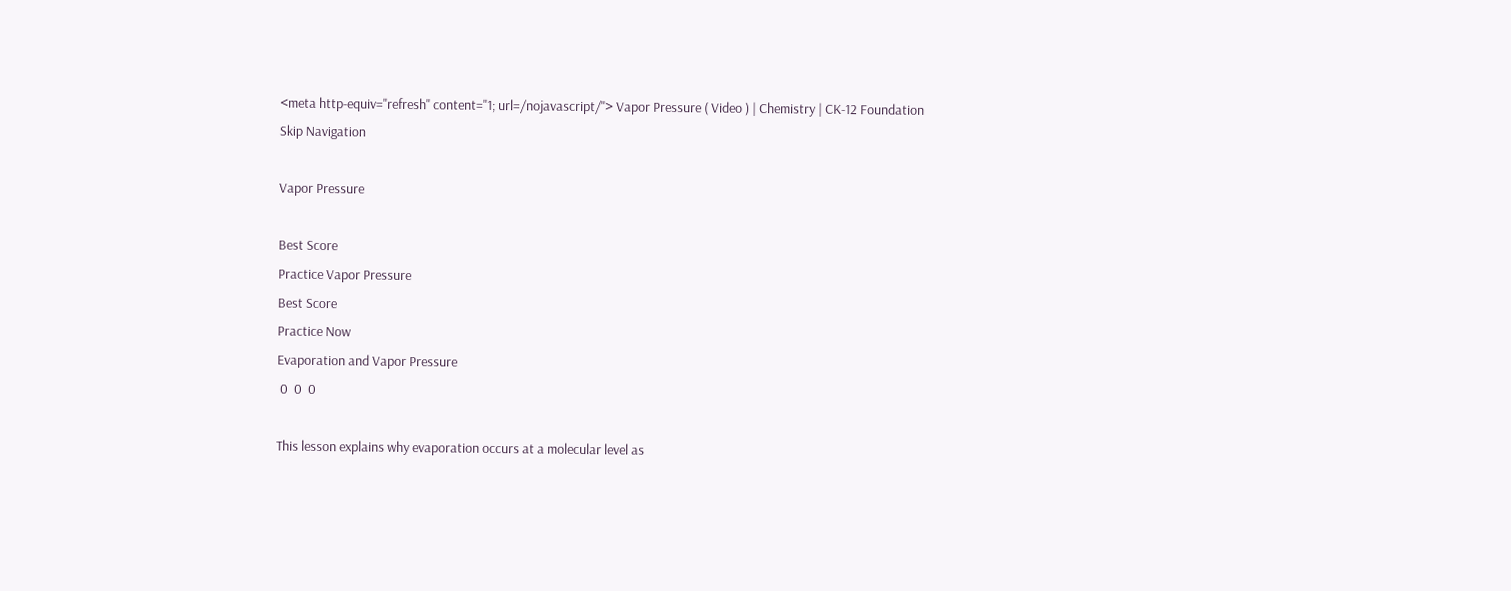<meta http-equiv="refresh" content="1; url=/nojavascript/"> Vapor Pressure ( Video ) | Chemistry | CK-12 Foundation
Skip Navigation

Vapor Pressure

Best Score
Practice Vapor Pressure
Best Score
Practice Now
Evaporation and Vapor Pressure
 0  0  0

This lesson explains why evaporation occurs at a molecular level as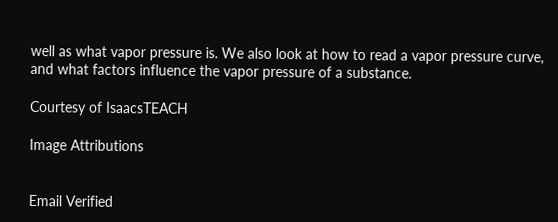well as what vapor pressure is. We also look at how to read a vapor pressure curve, and what factors influence the vapor pressure of a substance.

Courtesy of IsaacsTEACH

Image Attributions


Email Verified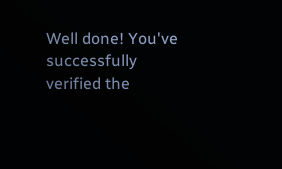Well done! You've successfully verified the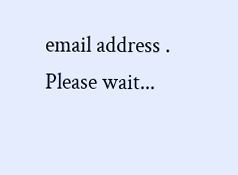email address .
Please wait...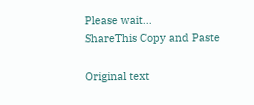Please wait...
ShareThis Copy and Paste

Original text